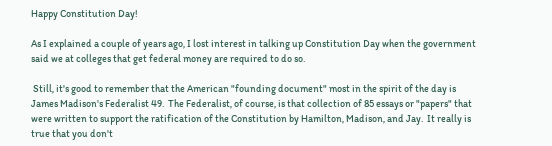Happy Constitution Day!

As I explained a couple of years ago, I lost interest in talking up Constitution Day when the government said we at colleges that get federal money are required to do so.

 Still, it's good to remember that the American "founding document" most in the spirit of the day is James Madison's Federalist 49.  The Federalist, of course, is that collection of 85 essays or "papers" that were written to support the ratification of the Constitution by Hamilton, Madison, and Jay.  It really is true that you don't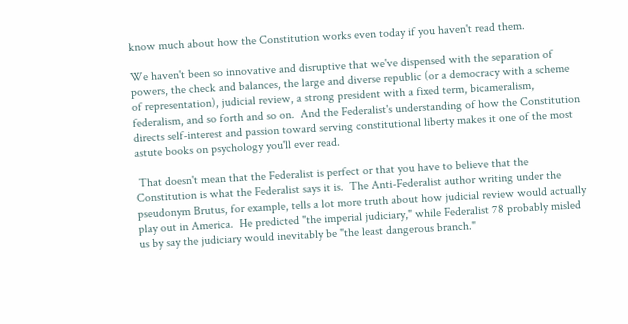know much about how the Constitution works even today if you haven't read them.

We haven't been so innovative and disruptive that we've dispensed with the separation of powers, the check and balances, the large and diverse republic (or a democracy with a scheme of representation), judicial review, a strong president with a fixed term, bicameralism, federalism, and so forth and so on.  And the Federalist's understanding of how the Constitution directs self-interest and passion toward serving constitutional liberty makes it one of the most astute books on psychology you'll ever read.

 That doesn't mean that the Federalist is perfect or that you have to believe that the Constitution is what the Federalist says it is.  The Anti-Federalist author writing under the pseudonym Brutus, for example, tells a lot more truth about how judicial review would actually play out in America.  He predicted "the imperial judiciary," while Federalist 78 probably misled us by say the judiciary would inevitably be "the least dangerous branch."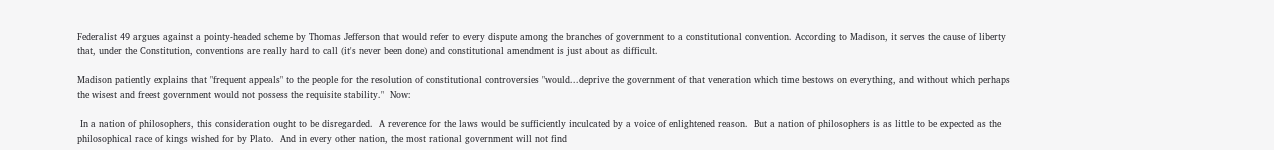Federalist 49 argues against a pointy-headed scheme by Thomas Jefferson that would refer to every dispute among the branches of government to a constitutional convention. According to Madison, it serves the cause of liberty that, under the Constitution, conventions are really hard to call (it's never been done) and constitutional amendment is just about as difficult.

Madison patiently explains that "frequent appeals" to the people for the resolution of constitutional controversies "would...deprive the government of that veneration which time bestows on everything, and without which perhaps the wisest and freest government would not possess the requisite stability."  Now:

 In a nation of philosophers, this consideration ought to be disregarded.  A reverence for the laws would be sufficiently inculcated by a voice of enlightened reason.  But a nation of philosophers is as little to be expected as the philosophical race of kings wished for by Plato.  And in every other nation, the most rational government will not find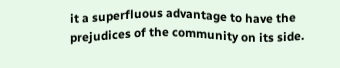it a superfluous advantage to have the prejudices of the community on its side.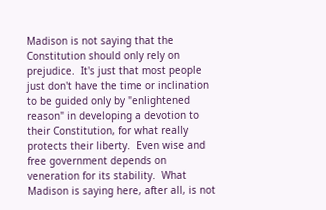Madison is not saying that the Constitution should only rely on prejudice.  It's just that most people just don't have the time or inclination to be guided only by "enlightened reason" in developing a devotion to their Constitution, for what really protects their liberty.  Even wise and free government depends on veneration for its stability.  What Madison is saying here, after all, is not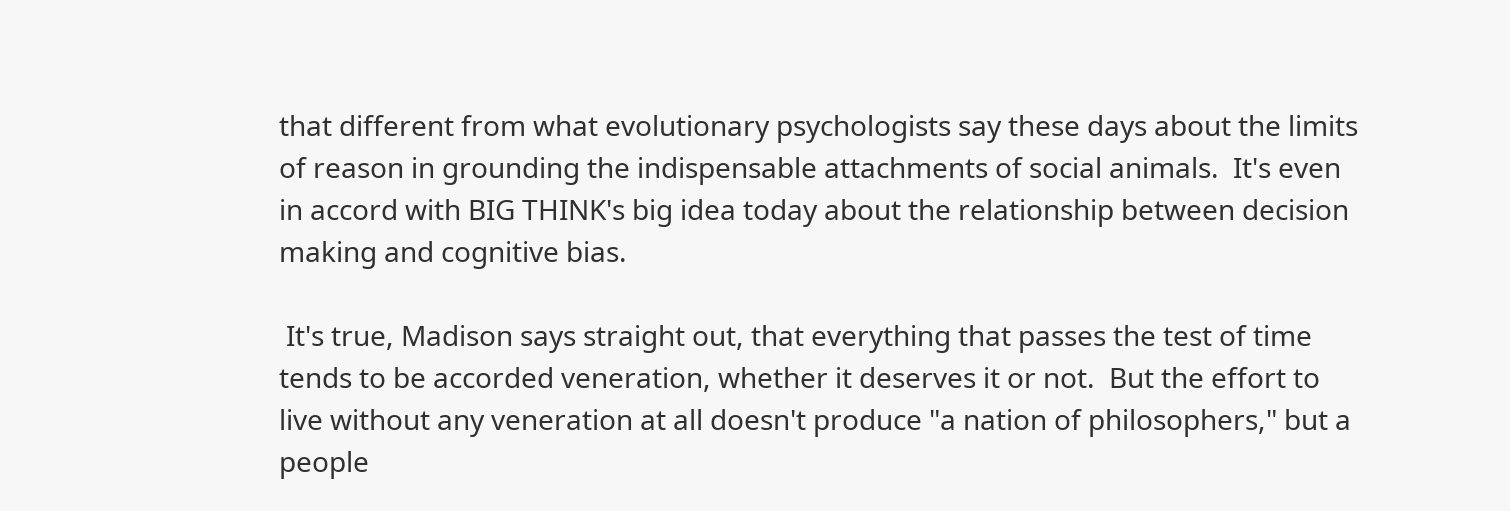that different from what evolutionary psychologists say these days about the limits of reason in grounding the indispensable attachments of social animals.  It's even in accord with BIG THINK's big idea today about the relationship between decision making and cognitive bias.

 It's true, Madison says straight out, that everything that passes the test of time tends to be accorded veneration, whether it deserves it or not.  But the effort to live without any veneration at all doesn't produce "a nation of philosophers," but a people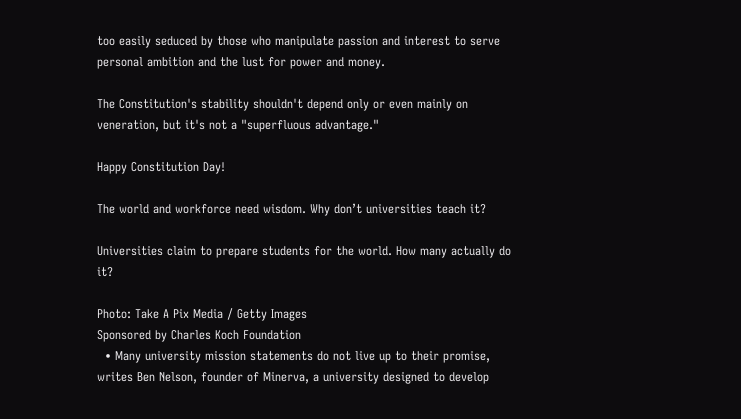too easily seduced by those who manipulate passion and interest to serve personal ambition and the lust for power and money.

The Constitution's stability shouldn't depend only or even mainly on veneration, but it's not a "superfluous advantage."

Happy Constitution Day!

The world and workforce need wisdom. Why don’t universities teach it?

Universities claim to prepare students for the world. How many actually do it?

Photo: Take A Pix Media / Getty Images
Sponsored by Charles Koch Foundation
  • Many university mission statements do not live up to their promise, writes Ben Nelson, founder of Minerva, a university designed to develop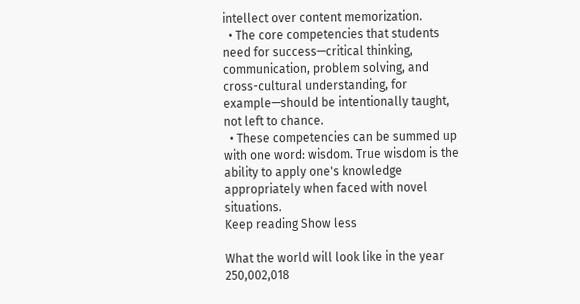intellect over content memorization.
  • The core competencies that students need for success—critical thinking, communication, problem solving, and cross-cultural understanding, for example—should be intentionally taught, not left to chance.
  • These competencies can be summed up with one word: wisdom. True wisdom is the ability to apply one's knowledge appropriately when faced with novel situations.
Keep reading Show less

What the world will look like in the year 250,002,018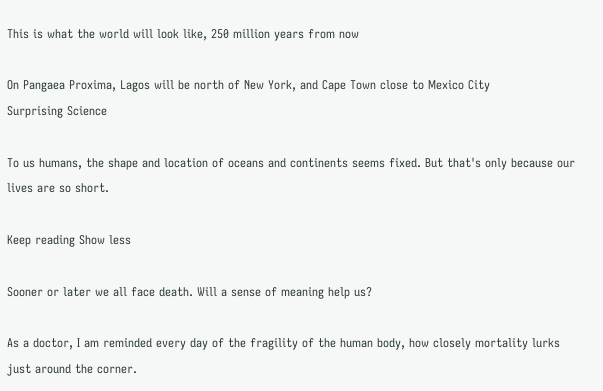This is what the world will look like, 250 million years from now

On Pangaea Proxima, Lagos will be north of New York, and Cape Town close to Mexico City
Surprising Science

To us humans, the shape and location of oceans and continents seems fixed. But that's only because our lives are so short.

Keep reading Show less

Sooner or later we all face death. Will a sense of meaning help us?

As a doctor, I am reminded every day of the fragility of the human body, how closely mortality lurks just around the corner.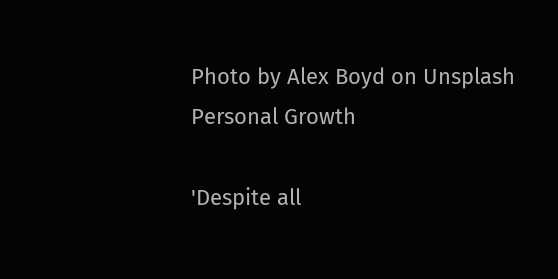Photo by Alex Boyd on Unsplash
Personal Growth

'Despite all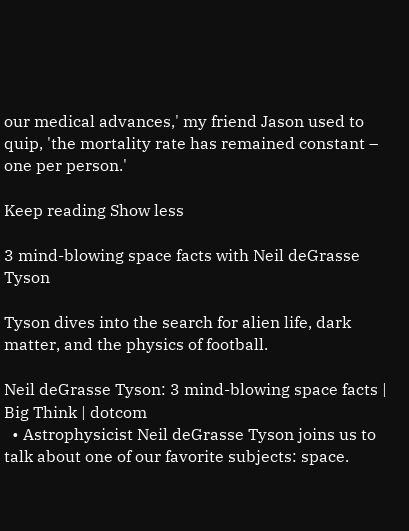our medical advances,' my friend Jason used to quip, 'the mortality rate has remained constant – one per person.'

Keep reading Show less

3 mind-blowing space facts with Neil deGrasse Tyson

Tyson dives into the search for alien life, dark matter, and the physics of football.

Neil deGrasse Tyson: 3 mind-blowing space facts | Big Think | dotcom
  • Astrophysicist Neil deGrasse Tyson joins us to talk about one of our favorite subjects: space.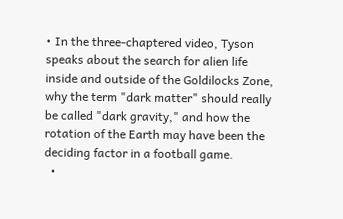• In the three-chaptered video, Tyson speaks about the search for alien life inside and outside of the Goldilocks Zone, why the term "dark matter" should really be called "dark gravity," and how the rotation of the Earth may have been the deciding factor in a football game.
  •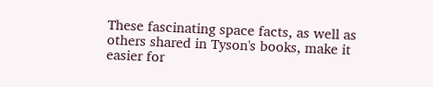These fascinating space facts, as well as others shared in Tyson's books, make it easier for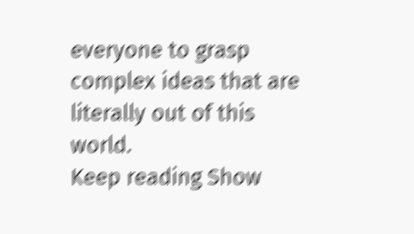everyone to grasp complex ideas that are literally out of this world.
Keep reading Show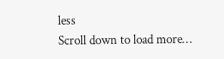less
Scroll down to load more…